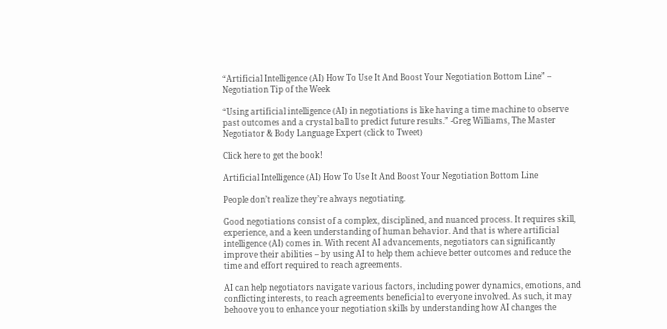“Artificial Intelligence (AI) How To Use It And Boost Your Negotiation Bottom Line” – Negotiation Tip of the Week

“Using artificial intelligence (AI) in negotiations is like having a time machine to observe past outcomes and a crystal ball to predict future results.” -Greg Williams, The Master Negotiator & Body Language Expert (click to Tweet)

Click here to get the book!

Artificial Intelligence (AI) How To Use It And Boost Your Negotiation Bottom Line

People don’t realize they’re always negotiating.

Good negotiations consist of a complex, disciplined, and nuanced process. It requires skill, experience, and a keen understanding of human behavior. And that is where artificial intelligence (AI) comes in. With recent AI advancements, negotiators can significantly improve their abilities – by using AI to help them achieve better outcomes and reduce the time and effort required to reach agreements.

AI can help negotiators navigate various factors, including power dynamics, emotions, and conflicting interests, to reach agreements beneficial to everyone involved. As such, it may behoove you to enhance your negotiation skills by understanding how AI changes the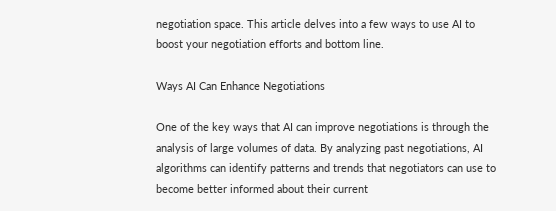negotiation space. This article delves into a few ways to use AI to boost your negotiation efforts and bottom line.

Ways AI Can Enhance Negotiations

One of the key ways that AI can improve negotiations is through the analysis of large volumes of data. By analyzing past negotiations, AI algorithms can identify patterns and trends that negotiators can use to become better informed about their current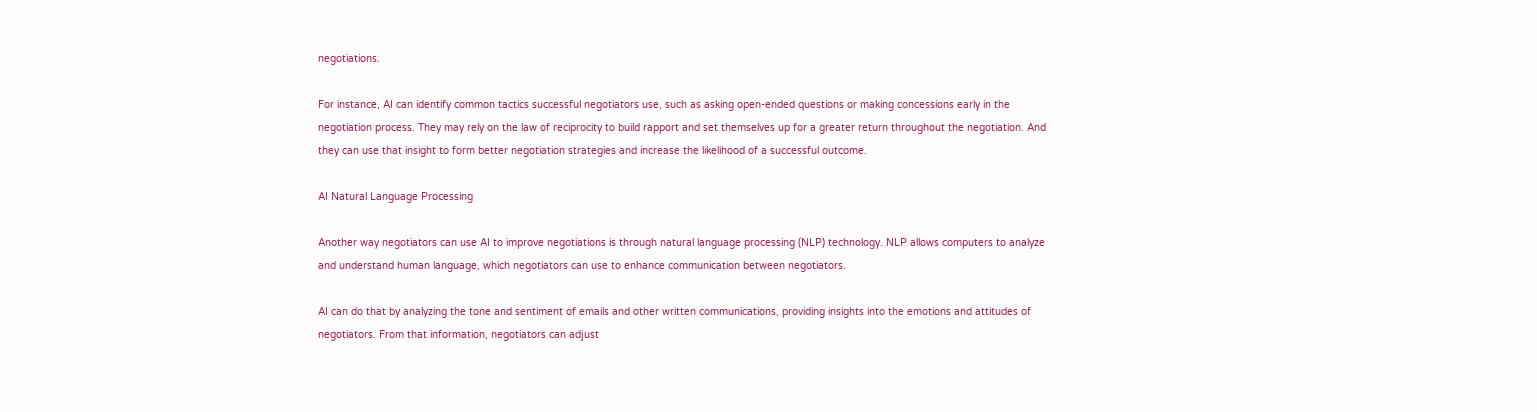negotiations.

For instance, AI can identify common tactics successful negotiators use, such as asking open-ended questions or making concessions early in the negotiation process. They may rely on the law of reciprocity to build rapport and set themselves up for a greater return throughout the negotiation. And they can use that insight to form better negotiation strategies and increase the likelihood of a successful outcome.

AI Natural Language Processing

Another way negotiators can use AI to improve negotiations is through natural language processing (NLP) technology. NLP allows computers to analyze and understand human language, which negotiators can use to enhance communication between negotiators.

AI can do that by analyzing the tone and sentiment of emails and other written communications, providing insights into the emotions and attitudes of negotiators. From that information, negotiators can adjust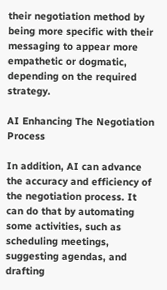their negotiation method by being more specific with their messaging to appear more empathetic or dogmatic, depending on the required strategy.

AI Enhancing The Negotiation Process

In addition, AI can advance the accuracy and efficiency of the negotiation process. It can do that by automating some activities, such as scheduling meetings, suggesting agendas, and drafting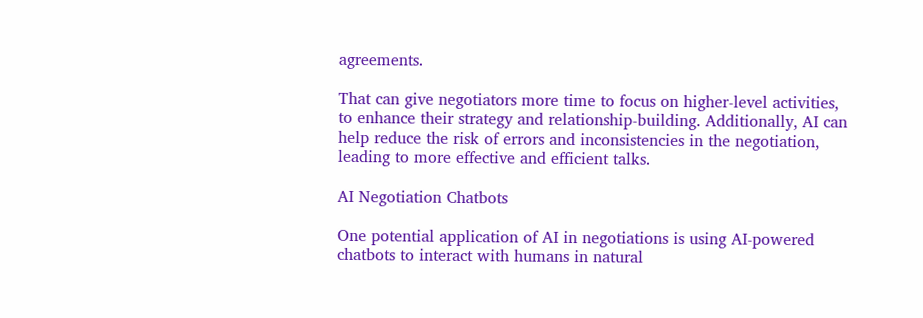agreements.

That can give negotiators more time to focus on higher-level activities, to enhance their strategy and relationship-building. Additionally, AI can help reduce the risk of errors and inconsistencies in the negotiation, leading to more effective and efficient talks.

AI Negotiation Chatbots

One potential application of AI in negotiations is using AI-powered chatbots to interact with humans in natural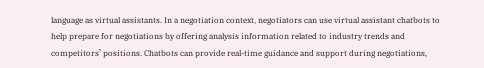language as virtual assistants. In a negotiation context, negotiators can use virtual assistant chatbots to help prepare for negotiations by offering analysis information related to industry trends and competitors’ positions. Chatbots can provide real-time guidance and support during negotiations,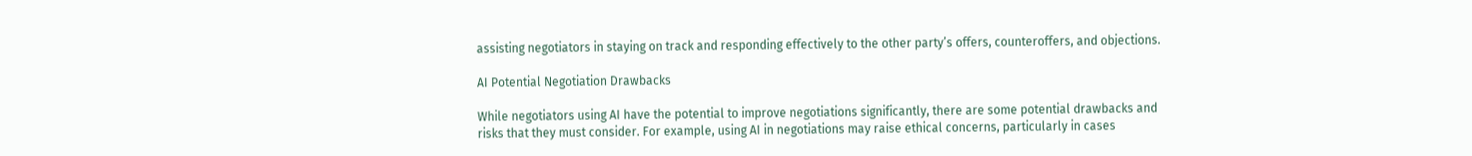assisting negotiators in staying on track and responding effectively to the other party’s offers, counteroffers, and objections.

AI Potential Negotiation Drawbacks

While negotiators using AI have the potential to improve negotiations significantly, there are some potential drawbacks and risks that they must consider. For example, using AI in negotiations may raise ethical concerns, particularly in cases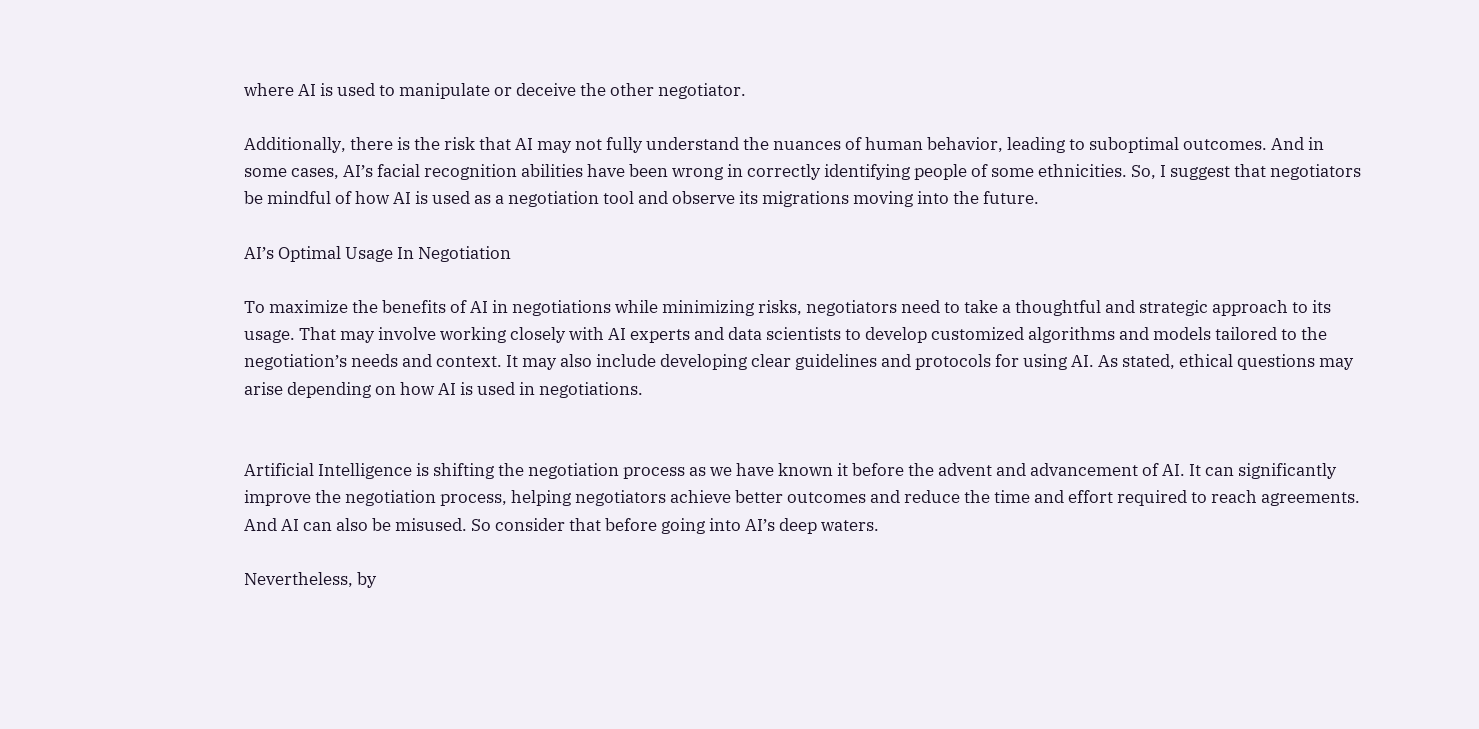where AI is used to manipulate or deceive the other negotiator.

Additionally, there is the risk that AI may not fully understand the nuances of human behavior, leading to suboptimal outcomes. And in some cases, AI’s facial recognition abilities have been wrong in correctly identifying people of some ethnicities. So, I suggest that negotiators be mindful of how AI is used as a negotiation tool and observe its migrations moving into the future.

AI’s Optimal Usage In Negotiation

To maximize the benefits of AI in negotiations while minimizing risks, negotiators need to take a thoughtful and strategic approach to its usage. That may involve working closely with AI experts and data scientists to develop customized algorithms and models tailored to the negotiation’s needs and context. It may also include developing clear guidelines and protocols for using AI. As stated, ethical questions may arise depending on how AI is used in negotiations.


Artificial Intelligence is shifting the negotiation process as we have known it before the advent and advancement of AI. It can significantly improve the negotiation process, helping negotiators achieve better outcomes and reduce the time and effort required to reach agreements. And AI can also be misused. So consider that before going into AI’s deep waters.

Nevertheless, by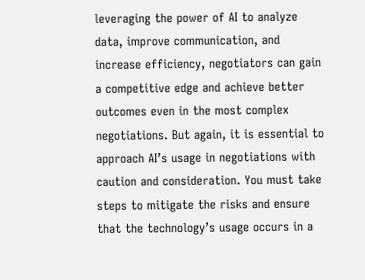leveraging the power of AI to analyze data, improve communication, and increase efficiency, negotiators can gain a competitive edge and achieve better outcomes even in the most complex negotiations. But again, it is essential to approach AI’s usage in negotiations with caution and consideration. You must take steps to mitigate the risks and ensure that the technology’s usage occurs in a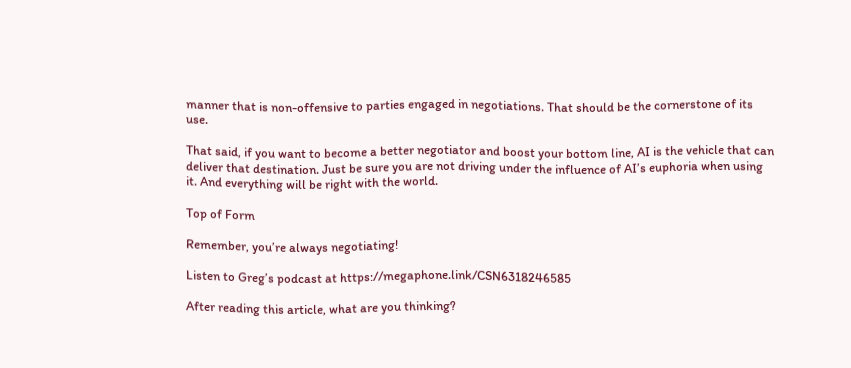manner that is non-offensive to parties engaged in negotiations. That should be the cornerstone of its use.

That said, if you want to become a better negotiator and boost your bottom line, AI is the vehicle that can deliver that destination. Just be sure you are not driving under the influence of AI’s euphoria when using it. And everything will be right with the world.

Top of Form

Remember, you’re always negotiating!

Listen to Greg’s podcast at https://megaphone.link/CSN6318246585

After reading this article, what are you thinking?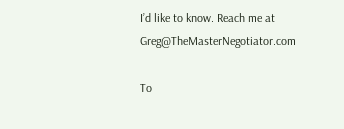I’d like to know. Reach me at Greg@TheMasterNegotiator.com

To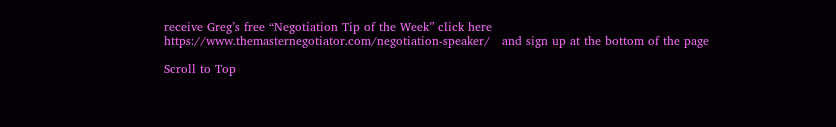receive Greg’s free “Negotiation Tip of the Week” click here https://www.themasternegotiator.com/negotiation-speaker/   and sign up at the bottom of the page

Scroll to Top